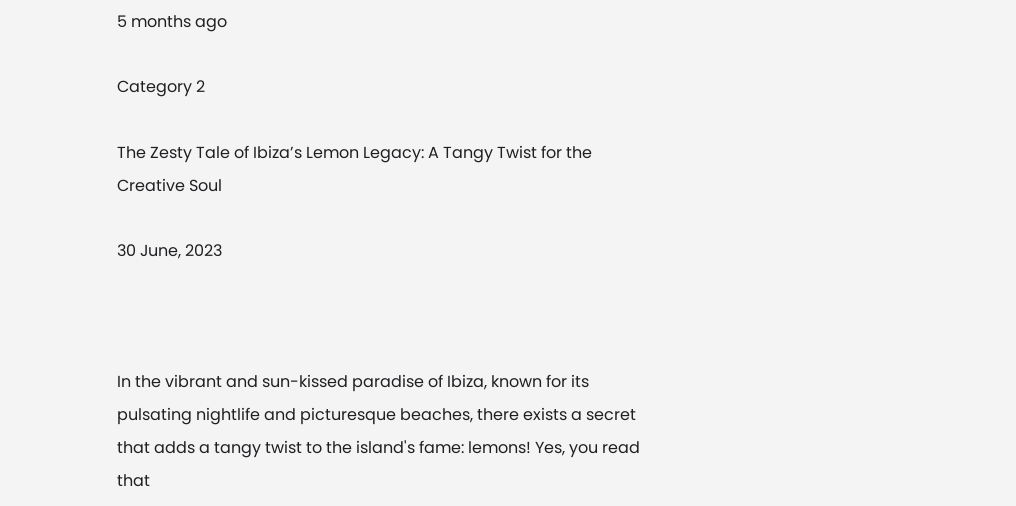5 months ago

Category 2

The Zesty Tale of Ibiza’s Lemon Legacy: A Tangy Twist for the Creative Soul

30 June, 2023



In the vibrant and sun-kissed paradise of Ibiza, known for its pulsating nightlife and picturesque beaches, there exists a secret that adds a tangy twist to the island's fame: lemons! Yes, you read that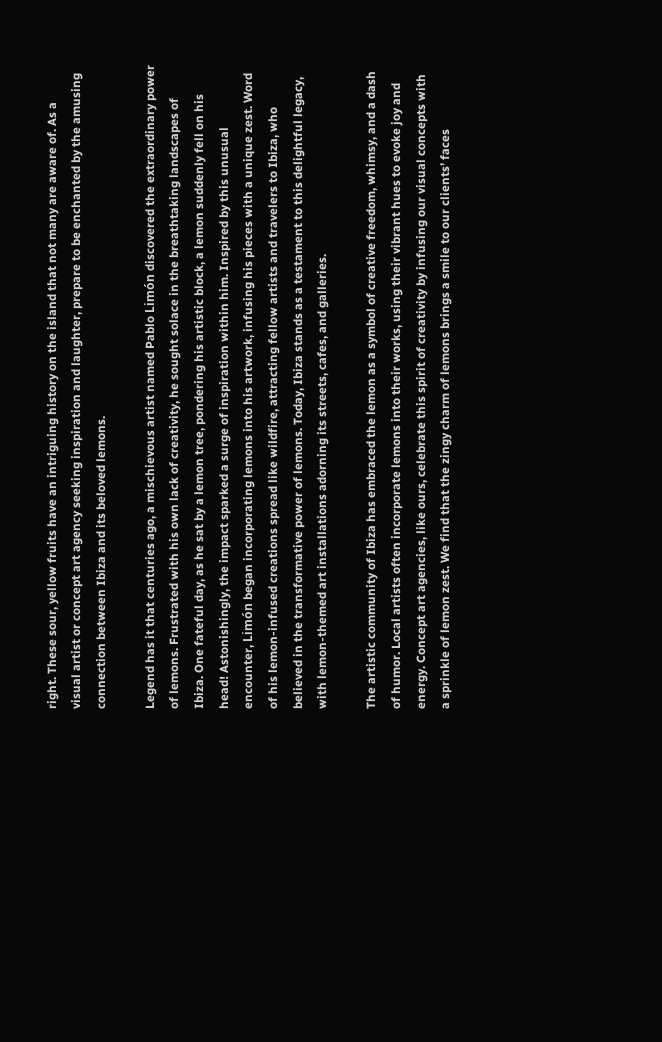right. These sour, yellow fruits have an intriguing history on the island that not many are aware of. As a visual artist or concept art agency seeking inspiration and laughter, prepare to be enchanted by the amusing connection between Ibiza and its beloved lemons.

Legend has it that centuries ago, a mischievous artist named Pablo Limón discovered the extraordinary power of lemons. Frustrated with his own lack of creativity, he sought solace in the breathtaking landscapes of Ibiza. One fateful day, as he sat by a lemon tree, pondering his artistic block, a lemon suddenly fell on his head! Astonishingly, the impact sparked a surge of inspiration within him. Inspired by this unusual encounter, Limón began incorporating lemons into his artwork, infusing his pieces with a unique zest. Word of his lemon-infused creations spread like wildfire, attracting fellow artists and travelers to Ibiza, who believed in the transformative power of lemons. Today, Ibiza stands as a testament to this delightful legacy, with lemon-themed art installations adorning its streets, cafes, and galleries.

The artistic community of Ibiza has embraced the lemon as a symbol of creative freedom, whimsy, and a dash of humor. Local artists often incorporate lemons into their works, using their vibrant hues to evoke joy and energy. Concept art agencies, like ours, celebrate this spirit of creativity by infusing our visual concepts with a sprinkle of lemon zest. We find that the zingy charm of lemons brings a smile to our clients’ faces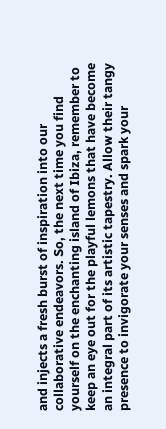and injects a fresh burst of inspiration into our collaborative endeavors. So, the next time you find yourself on the enchanting island of Ibiza, remember to keep an eye out for the playful lemons that have become an integral part of its artistic tapestry. Allow their tangy presence to invigorate your senses and spark your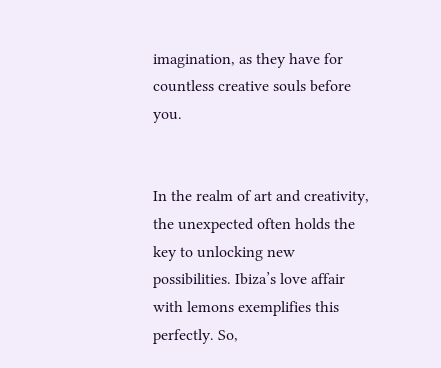imagination, as they have for countless creative souls before you.


In the realm of art and creativity, the unexpected often holds the key to unlocking new possibilities. Ibiza’s love affair with lemons exemplifies this perfectly. So,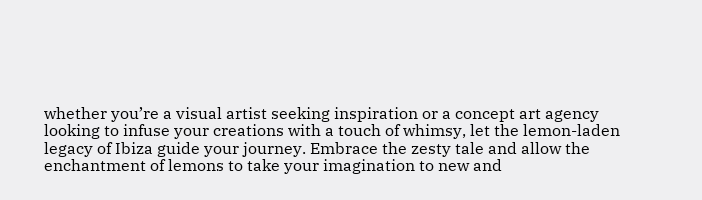whether you’re a visual artist seeking inspiration or a concept art agency looking to infuse your creations with a touch of whimsy, let the lemon-laden legacy of Ibiza guide your journey. Embrace the zesty tale and allow the enchantment of lemons to take your imagination to new and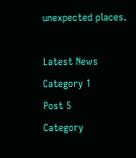unexpected places.

Latest News
Category 1
Post 5
Category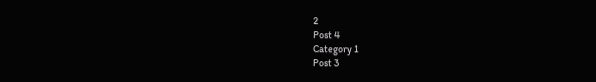2
Post 4
Category 1
Post 3